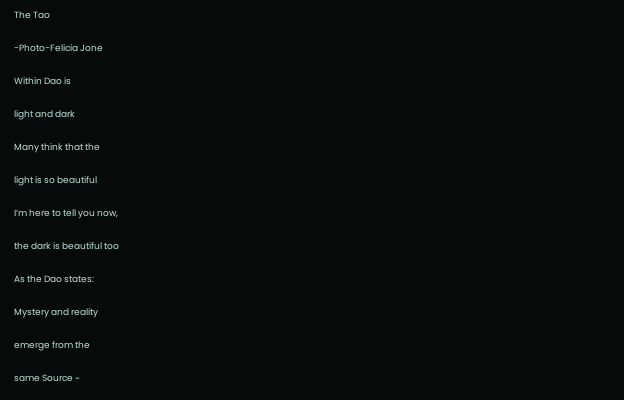The Tao

-Photo-Felicia Jone

Within Dao is

light and dark

Many think that the

light is so beautiful

I’m here to tell you now,

the dark is beautiful too

As the Dao states:

Mystery and reality

emerge from the

same Source ~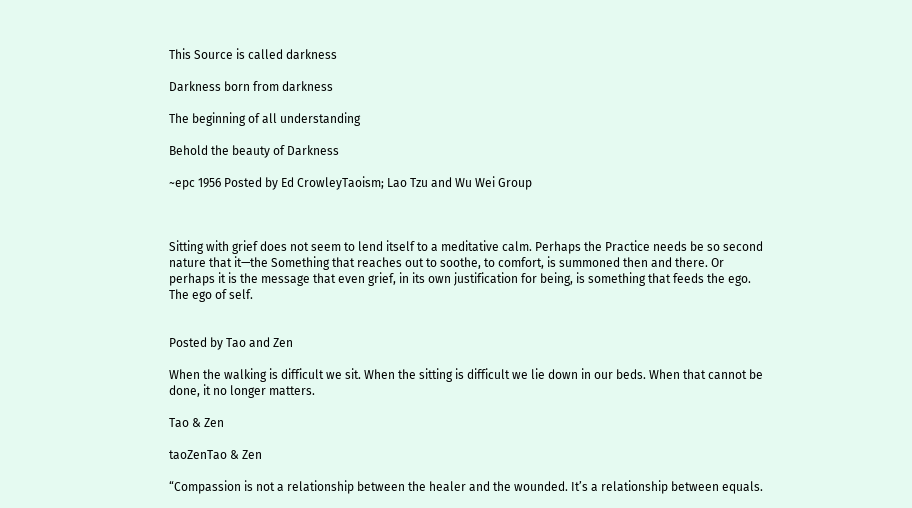This Source is called darkness

Darkness born from darkness

The beginning of all understanding

Behold the beauty of Darkness

~epc 1956 Posted by Ed CrowleyTaoism; Lao Tzu and Wu Wei Group



Sitting with grief does not seem to lend itself to a meditative calm. Perhaps the Practice needs be so second nature that it—the Something that reaches out to soothe, to comfort, is summoned then and there. Or perhaps it is the message that even grief, in its own justification for being, is something that feeds the ego. The ego of self.


Posted by Tao and Zen

When the walking is difficult we sit. When the sitting is difficult we lie down in our beds. When that cannot be done, it no longer matters.

Tao & Zen

taoZenTao & Zen

“Compassion is not a relationship between the healer and the wounded. It’s a relationship between equals.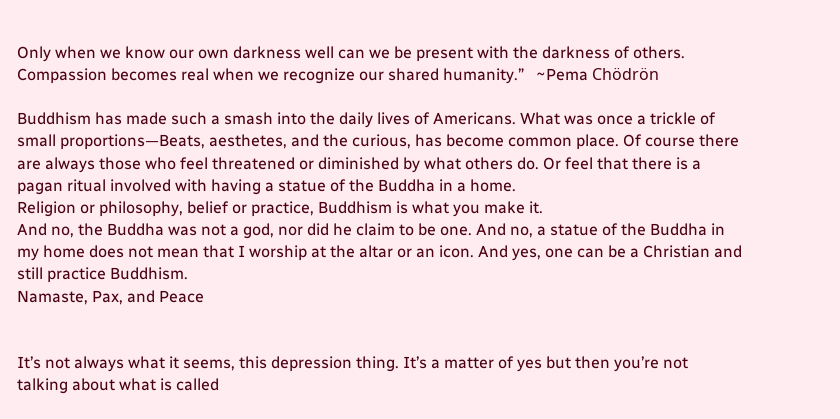Only when we know our own darkness well can we be present with the darkness of others. Compassion becomes real when we recognize our shared humanity.”   ~Pema Chödrön

Buddhism has made such a smash into the daily lives of Americans. What was once a trickle of small proportions—Beats, aesthetes, and the curious, has become common place. Of course there are always those who feel threatened or diminished by what others do. Or feel that there is a pagan ritual involved with having a statue of the Buddha in a home.
Religion or philosophy, belief or practice, Buddhism is what you make it.
And no, the Buddha was not a god, nor did he claim to be one. And no, a statue of the Buddha in my home does not mean that I worship at the altar or an icon. And yes, one can be a Christian and still practice Buddhism.
Namaste, Pax, and Peace


It’s not always what it seems, this depression thing. It’s a matter of yes but then you’re not talking about what is called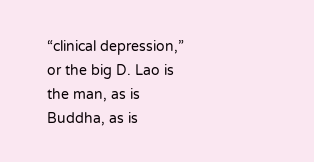“clinical depression,” or the big D. Lao is the man, as is Buddha, as is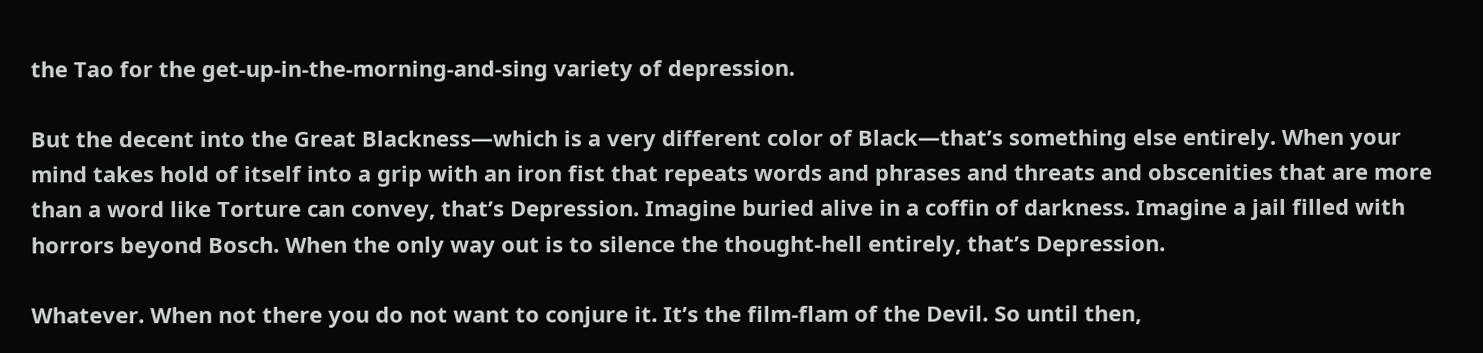the Tao for the get-up-in-the-morning-and-sing variety of depression.

But the decent into the Great Blackness—which is a very different color of Black—that’s something else entirely. When your mind takes hold of itself into a grip with an iron fist that repeats words and phrases and threats and obscenities that are more than a word like Torture can convey, that’s Depression. Imagine buried alive in a coffin of darkness. Imagine a jail filled with horrors beyond Bosch. When the only way out is to silence the thought-hell entirely, that’s Depression.

Whatever. When not there you do not want to conjure it. It’s the film-flam of the Devil. So until then,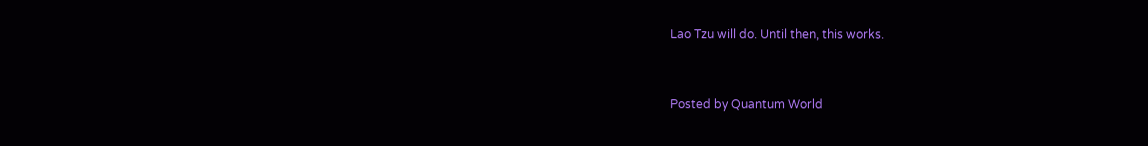Lao Tzu will do. Until then, this works.


Posted by Quantum World